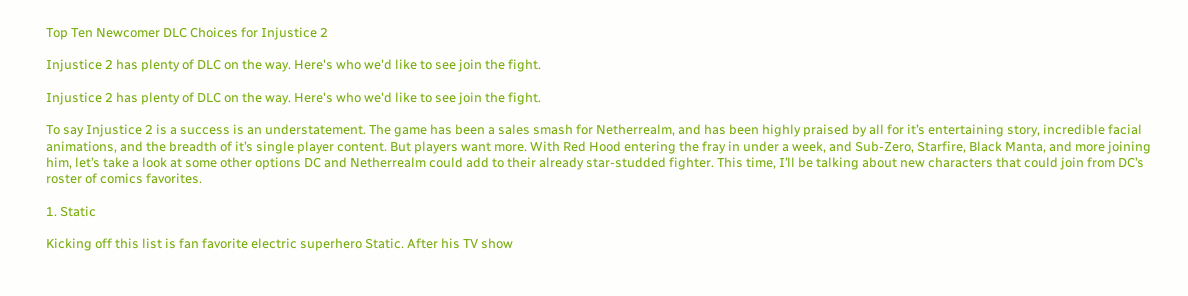Top Ten Newcomer DLC Choices for Injustice 2

Injustice 2 has plenty of DLC on the way. Here's who we'd like to see join the fight.

Injustice 2 has plenty of DLC on the way. Here's who we'd like to see join the fight.

To say Injustice 2 is a success is an understatement. The game has been a sales smash for Netherrealm, and has been highly praised by all for it’s entertaining story, incredible facial animations, and the breadth of it’s single player content. But players want more. With Red Hood entering the fray in under a week, and Sub-Zero, Starfire, Black Manta, and more joining him, let’s take a look at some other options DC and Netherrealm could add to their already star-studded fighter. This time, I’ll be talking about new characters that could join from DC’s roster of comics favorites.

1. Static

Kicking off this list is fan favorite electric superhero Static. After his TV show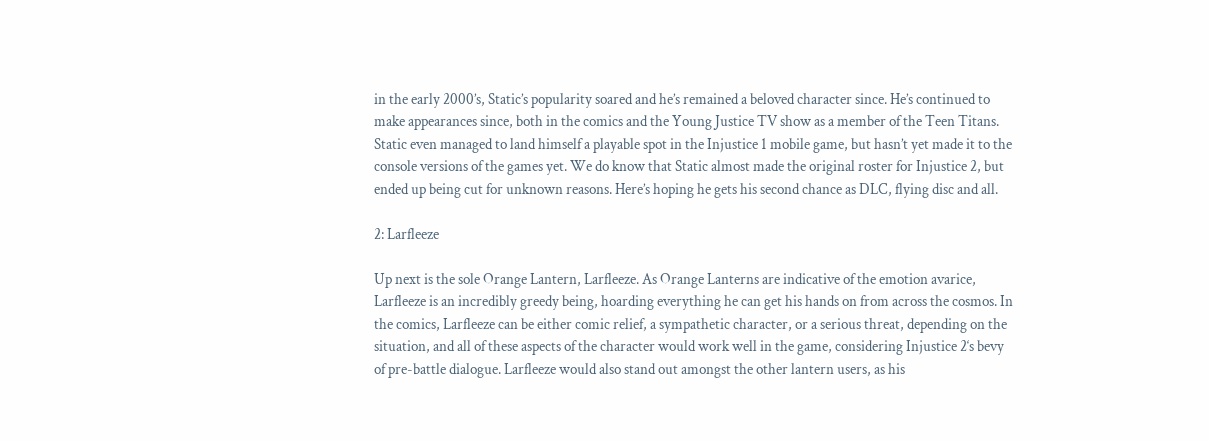in the early 2000’s, Static’s popularity soared and he’s remained a beloved character since. He’s continued to make appearances since, both in the comics and the Young Justice TV show as a member of the Teen Titans. Static even managed to land himself a playable spot in the Injustice 1 mobile game, but hasn’t yet made it to the console versions of the games yet. We do know that Static almost made the original roster for Injustice 2, but ended up being cut for unknown reasons. Here’s hoping he gets his second chance as DLC, flying disc and all.

2: Larfleeze

Up next is the sole Orange Lantern, Larfleeze. As Orange Lanterns are indicative of the emotion avarice, Larfleeze is an incredibly greedy being, hoarding everything he can get his hands on from across the cosmos. In the comics, Larfleeze can be either comic relief, a sympathetic character, or a serious threat, depending on the situation, and all of these aspects of the character would work well in the game, considering Injustice 2‘s bevy of pre-battle dialogue. Larfleeze would also stand out amongst the other lantern users, as his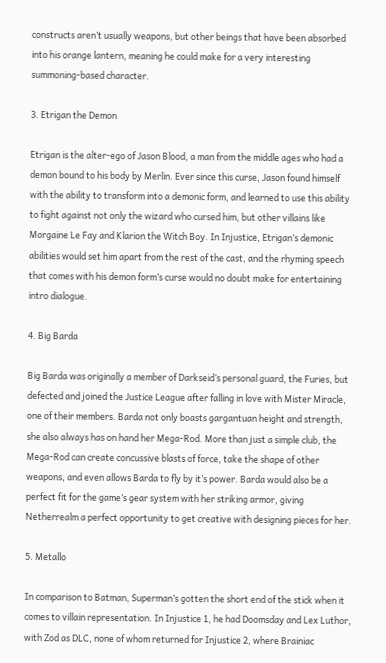constructs aren’t usually weapons, but other beings that have been absorbed into his orange lantern, meaning he could make for a very interesting summoning-based character.

3. Etrigan the Demon

Etrigan is the alter-ego of Jason Blood, a man from the middle ages who had a demon bound to his body by Merlin. Ever since this curse, Jason found himself with the ability to transform into a demonic form, and learned to use this ability to fight against not only the wizard who cursed him, but other villains like Morgaine Le Fay and Klarion the Witch Boy. In Injustice, Etrigan’s demonic abilities would set him apart from the rest of the cast, and the rhyming speech that comes with his demon form’s curse would no doubt make for entertaining intro dialogue.

4. Big Barda

Big Barda was originally a member of Darkseid’s personal guard, the Furies, but defected and joined the Justice League after falling in love with Mister Miracle, one of their members. Barda not only boasts gargantuan height and strength, she also always has on hand her Mega-Rod. More than just a simple club, the Mega-Rod can create concussive blasts of force, take the shape of other weapons, and even allows Barda to fly by it’s power. Barda would also be a perfect fit for the game’s gear system with her striking armor, giving Netherrealm a perfect opportunity to get creative with designing pieces for her.

5. Metallo

In comparison to Batman, Superman’s gotten the short end of the stick when it comes to villain representation. In Injustice 1, he had Doomsday and Lex Luthor, with Zod as DLC, none of whom returned for Injustice 2, where Brainiac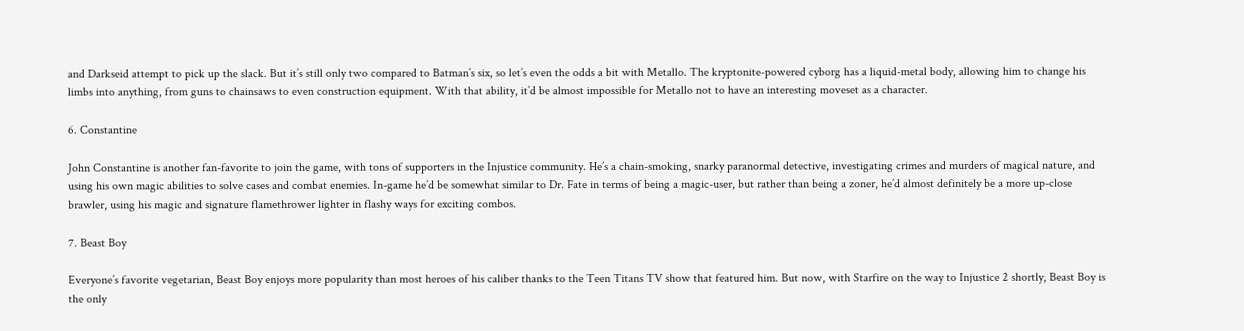and Darkseid attempt to pick up the slack. But it’s still only two compared to Batman’s six, so let’s even the odds a bit with Metallo. The kryptonite-powered cyborg has a liquid-metal body, allowing him to change his limbs into anything, from guns to chainsaws to even construction equipment. With that ability, it’d be almost impossible for Metallo not to have an interesting moveset as a character.

6. Constantine

John Constantine is another fan-favorite to join the game, with tons of supporters in the Injustice community. He’s a chain-smoking, snarky paranormal detective, investigating crimes and murders of magical nature, and using his own magic abilities to solve cases and combat enemies. In-game he’d be somewhat similar to Dr. Fate in terms of being a magic-user, but rather than being a zoner, he’d almost definitely be a more up-close brawler, using his magic and signature flamethrower lighter in flashy ways for exciting combos.

7. Beast Boy

Everyone’s favorite vegetarian, Beast Boy enjoys more popularity than most heroes of his caliber thanks to the Teen Titans TV show that featured him. But now, with Starfire on the way to Injustice 2 shortly, Beast Boy is the only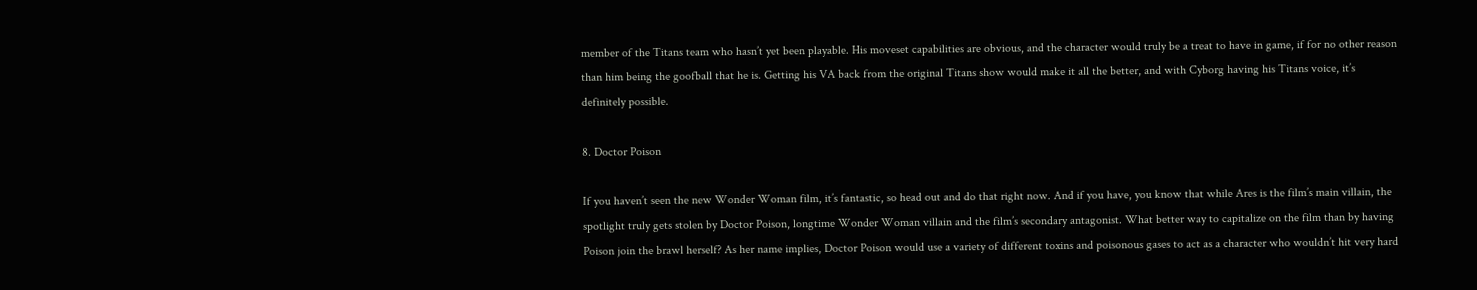member of the Titans team who hasn’t yet been playable. His moveset capabilities are obvious, and the character would truly be a treat to have in game, if for no other reason than him being the goofball that he is. Getting his VA back from the original Titans show would make it all the better, and with Cyborg having his Titans voice, it’s definitely possible.

8. Doctor Poison

If you haven’t seen the new Wonder Woman film, it’s fantastic, so head out and do that right now. And if you have, you know that while Ares is the film’s main villain, the spotlight truly gets stolen by Doctor Poison, longtime Wonder Woman villain and the film’s secondary antagonist. What better way to capitalize on the film than by having Poison join the brawl herself? As her name implies, Doctor Poison would use a variety of different toxins and poisonous gases to act as a character who wouldn’t hit very hard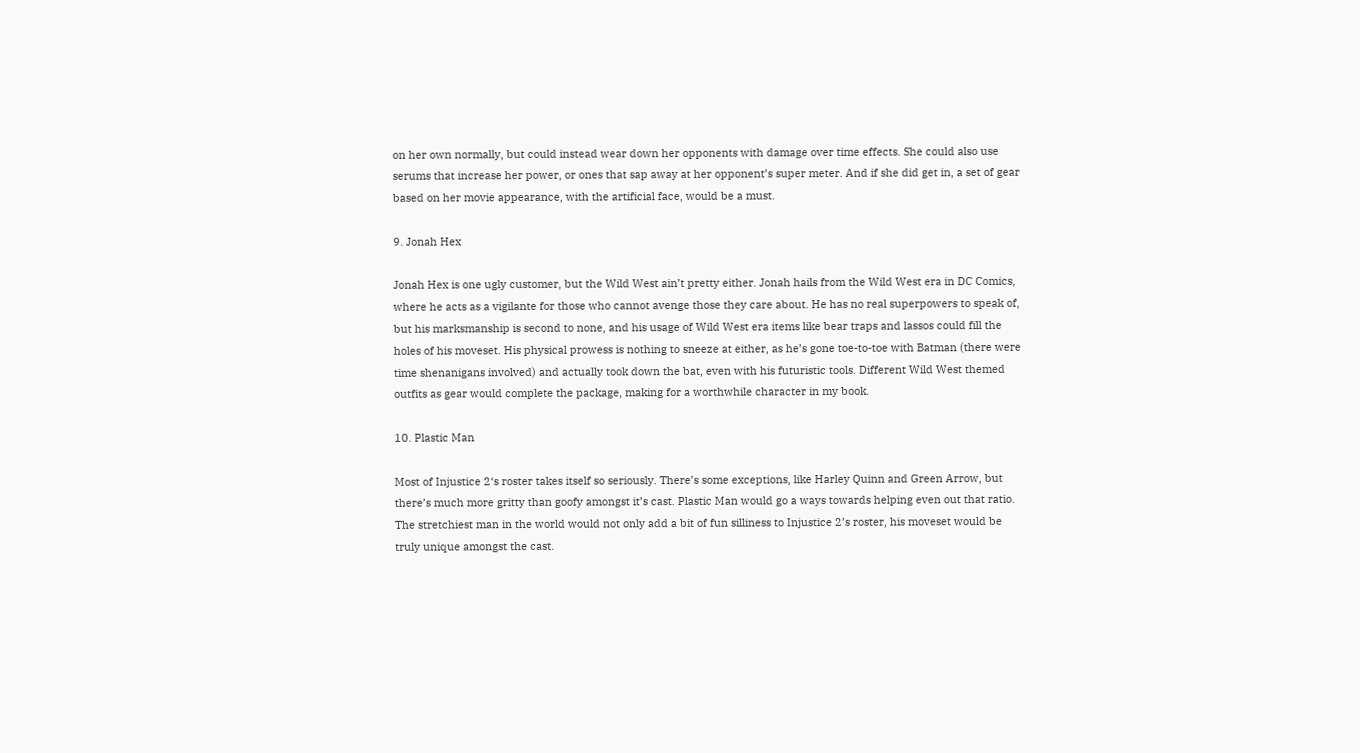on her own normally, but could instead wear down her opponents with damage over time effects. She could also use serums that increase her power, or ones that sap away at her opponent’s super meter. And if she did get in, a set of gear based on her movie appearance, with the artificial face, would be a must.

9. Jonah Hex

Jonah Hex is one ugly customer, but the Wild West ain’t pretty either. Jonah hails from the Wild West era in DC Comics, where he acts as a vigilante for those who cannot avenge those they care about. He has no real superpowers to speak of, but his marksmanship is second to none, and his usage of Wild West era items like bear traps and lassos could fill the holes of his moveset. His physical prowess is nothing to sneeze at either, as he’s gone toe-to-toe with Batman (there were time shenanigans involved) and actually took down the bat, even with his futuristic tools. Different Wild West themed outfits as gear would complete the package, making for a worthwhile character in my book.

10. Plastic Man

Most of Injustice 2‘s roster takes itself so seriously. There’s some exceptions, like Harley Quinn and Green Arrow, but there’s much more gritty than goofy amongst it’s cast. Plastic Man would go a ways towards helping even out that ratio. The stretchiest man in the world would not only add a bit of fun silliness to Injustice 2’s roster, his moveset would be truly unique amongst the cast.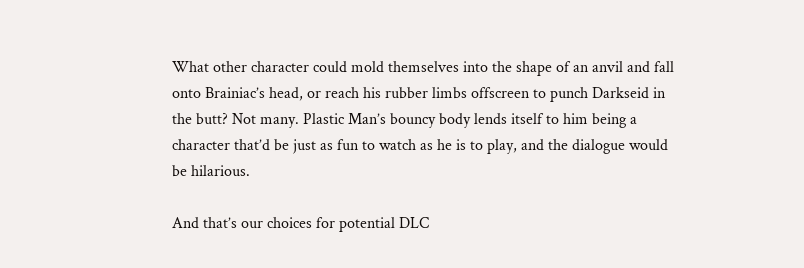What other character could mold themselves into the shape of an anvil and fall onto Brainiac’s head, or reach his rubber limbs offscreen to punch Darkseid in the butt? Not many. Plastic Man’s bouncy body lends itself to him being a character that’d be just as fun to watch as he is to play, and the dialogue would be hilarious.

And that’s our choices for potential DLC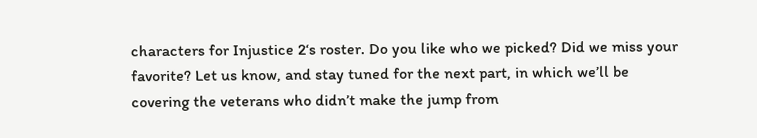characters for Injustice 2‘s roster. Do you like who we picked? Did we miss your favorite? Let us know, and stay tuned for the next part, in which we’ll be covering the veterans who didn’t make the jump from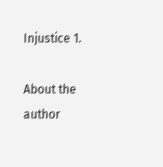Injustice 1.

About the author